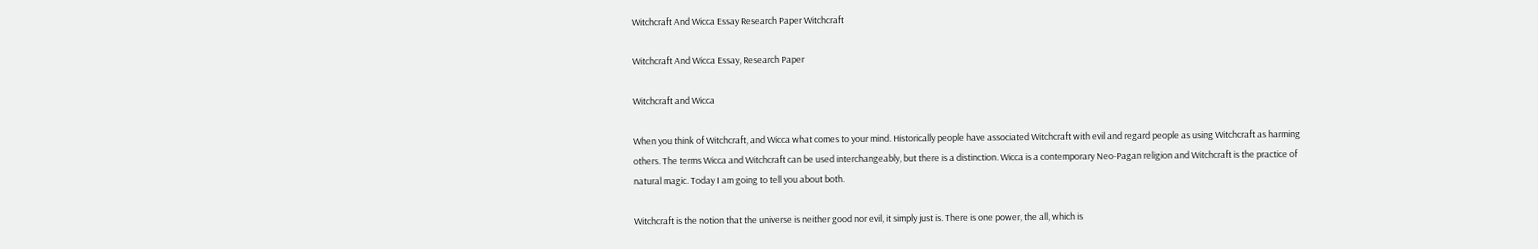Witchcraft And Wicca Essay Research Paper Witchcraft

Witchcraft And Wicca Essay, Research Paper

Witchcraft and Wicca

When you think of Witchcraft, and Wicca what comes to your mind. Historically people have associated Witchcraft with evil and regard people as using Witchcraft as harming others. The terms Wicca and Witchcraft can be used interchangeably, but there is a distinction. Wicca is a contemporary Neo-Pagan religion and Witchcraft is the practice of natural magic. Today I am going to tell you about both.

Witchcraft is the notion that the universe is neither good nor evil, it simply just is. There is one power, the all, which is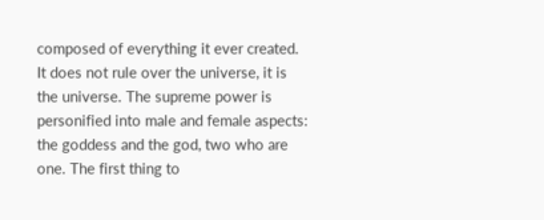composed of everything it ever created. It does not rule over the universe, it is the universe. The supreme power is personified into male and female aspects: the goddess and the god, two who are one. The first thing to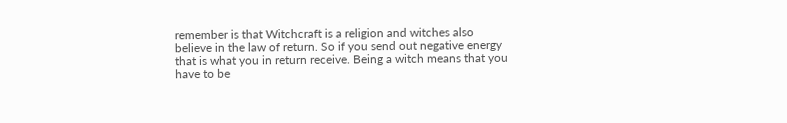remember is that Witchcraft is a religion and witches also believe in the law of return. So if you send out negative energy that is what you in return receive. Being a witch means that you have to be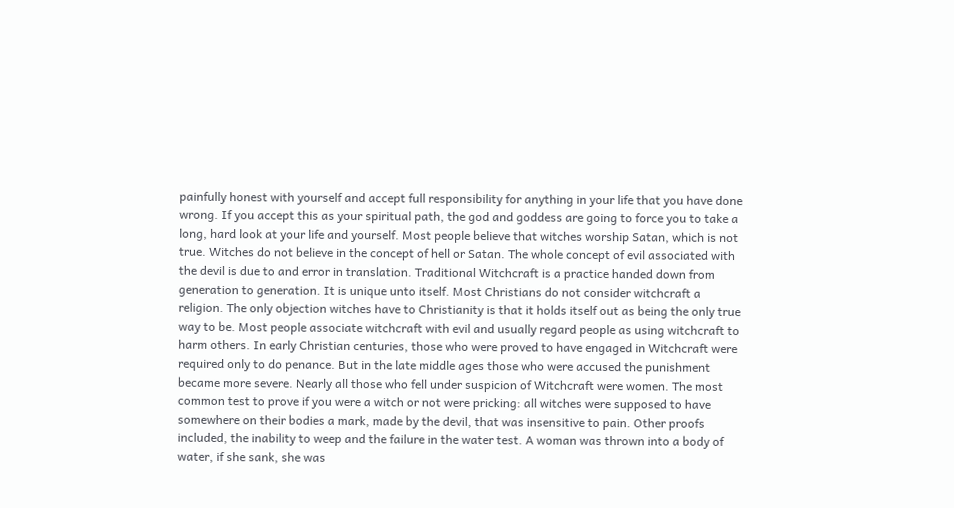painfully honest with yourself and accept full responsibility for anything in your life that you have done wrong. If you accept this as your spiritual path, the god and goddess are going to force you to take a long, hard look at your life and yourself. Most people believe that witches worship Satan, which is not true. Witches do not believe in the concept of hell or Satan. The whole concept of evil associated with the devil is due to and error in translation. Traditional Witchcraft is a practice handed down from generation to generation. It is unique unto itself. Most Christians do not consider witchcraft a religion. The only objection witches have to Christianity is that it holds itself out as being the only true way to be. Most people associate witchcraft with evil and usually regard people as using witchcraft to harm others. In early Christian centuries, those who were proved to have engaged in Witchcraft were required only to do penance. But in the late middle ages those who were accused the punishment became more severe. Nearly all those who fell under suspicion of Witchcraft were women. The most common test to prove if you were a witch or not were pricking: all witches were supposed to have somewhere on their bodies a mark, made by the devil, that was insensitive to pain. Other proofs included, the inability to weep and the failure in the water test. A woman was thrown into a body of water, if she sank, she was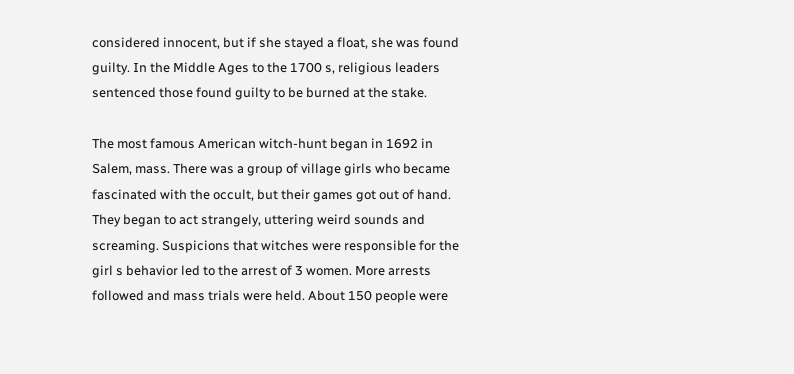considered innocent, but if she stayed a float, she was found guilty. In the Middle Ages to the 1700 s, religious leaders sentenced those found guilty to be burned at the stake.

The most famous American witch-hunt began in 1692 in Salem, mass. There was a group of village girls who became fascinated with the occult, but their games got out of hand. They began to act strangely, uttering weird sounds and screaming. Suspicions that witches were responsible for the girl s behavior led to the arrest of 3 women. More arrests followed and mass trials were held. About 150 people were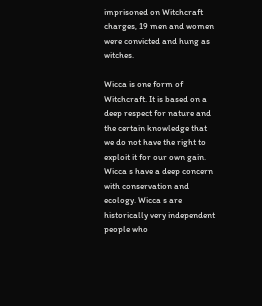imprisoned on Witchcraft charges, 19 men and women were convicted and hung as witches.

Wicca is one form of Witchcraft. It is based on a deep respect for nature and the certain knowledge that we do not have the right to exploit it for our own gain. Wicca s have a deep concern with conservation and ecology. Wicca s are historically very independent people who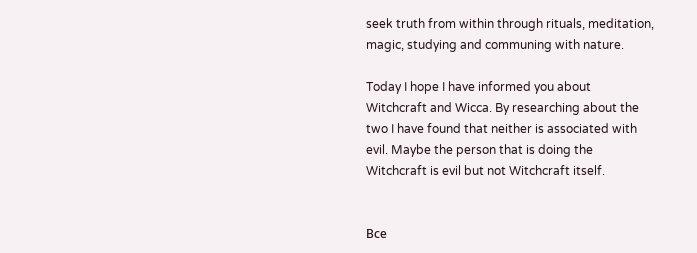seek truth from within through rituals, meditation, magic, studying and communing with nature.

Today I hope I have informed you about Witchcraft and Wicca. By researching about the two I have found that neither is associated with evil. Maybe the person that is doing the Witchcraft is evil but not Witchcraft itself.


Все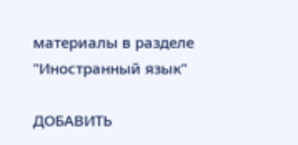материалы в разделе "Иностранный язык"

ДОБАВИТЬ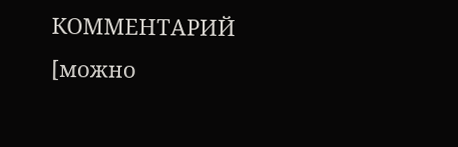КОММЕНТАРИЙ  [можно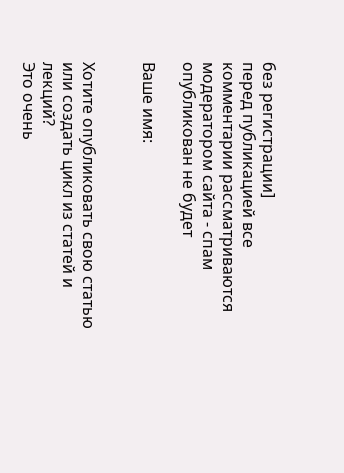без регистрации]
перед публикацией все комментарии рассматриваются модератором сайта - спам опубликован не будет

Ваше имя:


Хотите опубликовать свою статью или создать цикл из статей и лекций?
Это очень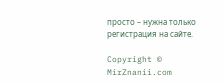просто – нужна только регистрация на сайте.

Copyright © MirZnanii.com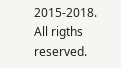2015-2018. All rigths reserved.